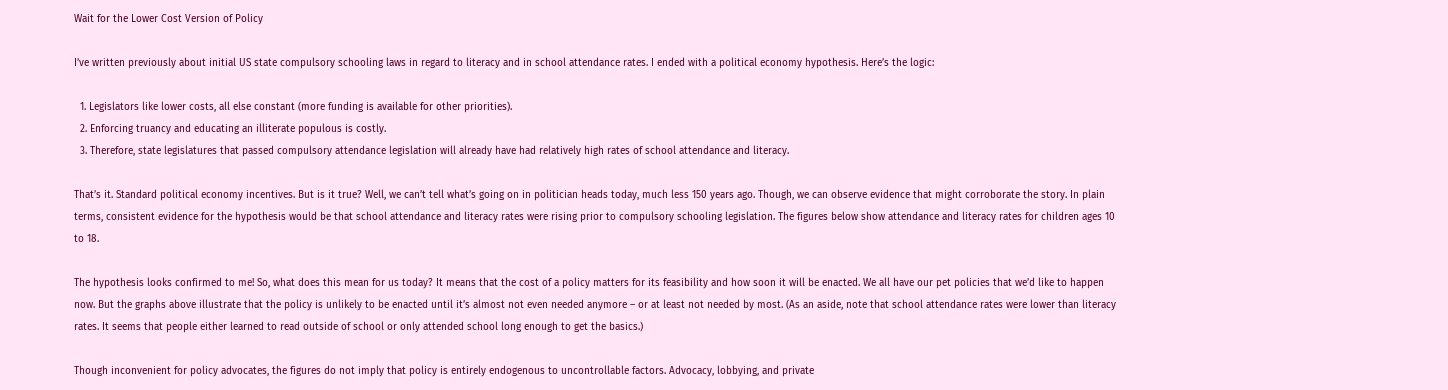Wait for the Lower Cost Version of Policy

I’ve written previously about initial US state compulsory schooling laws in regard to literacy and in school attendance rates. I ended with a political economy hypothesis. Here’s the logic:

  1. Legislators like lower costs, all else constant (more funding is available for other priorities).
  2. Enforcing truancy and educating an illiterate populous is costly.
  3. Therefore, state legislatures that passed compulsory attendance legislation will already have had relatively high rates of school attendance and literacy.

That’s it. Standard political economy incentives. But is it true? Well, we can’t tell what’s going on in politician heads today, much less 150 years ago. Though, we can observe evidence that might corroborate the story. In plain terms, consistent evidence for the hypothesis would be that school attendance and literacy rates were rising prior to compulsory schooling legislation. The figures below show attendance and literacy rates for children ages 10 to 18.

The hypothesis looks confirmed to me! So, what does this mean for us today? It means that the cost of a policy matters for its feasibility and how soon it will be enacted. We all have our pet policies that we’d like to happen now. But the graphs above illustrate that the policy is unlikely to be enacted until it’s almost not even needed anymore – or at least not needed by most. (As an aside, note that school attendance rates were lower than literacy rates. It seems that people either learned to read outside of school or only attended school long enough to get the basics.)

Though inconvenient for policy advocates, the figures do not imply that policy is entirely endogenous to uncontrollable factors. Advocacy, lobbying, and private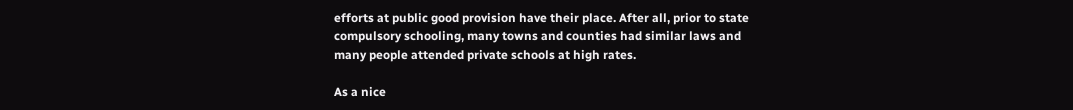efforts at public good provision have their place. After all, prior to state compulsory schooling, many towns and counties had similar laws and many people attended private schools at high rates.

As a nice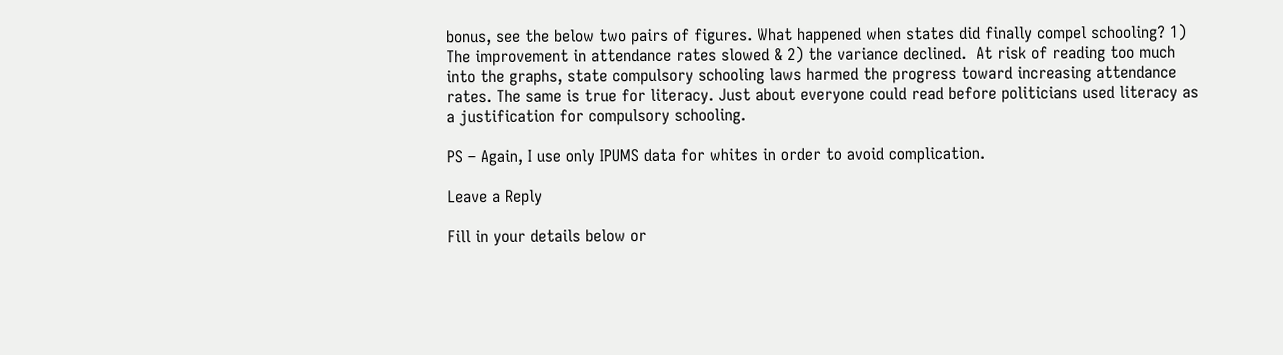bonus, see the below two pairs of figures. What happened when states did finally compel schooling? 1) The improvement in attendance rates slowed & 2) the variance declined.  At risk of reading too much into the graphs, state compulsory schooling laws harmed the progress toward increasing attendance rates. The same is true for literacy. Just about everyone could read before politicians used literacy as a justification for compulsory schooling.

PS – Again, I use only IPUMS data for whites in order to avoid complication.

Leave a Reply

Fill in your details below or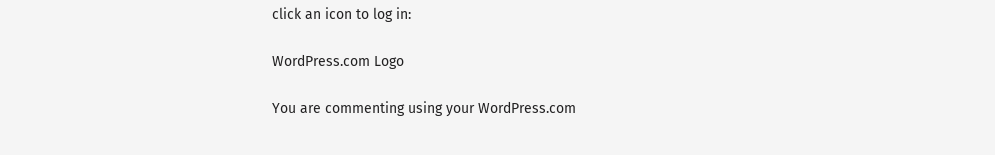click an icon to log in:

WordPress.com Logo

You are commenting using your WordPress.com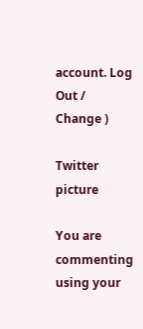account. Log Out /  Change )

Twitter picture

You are commenting using your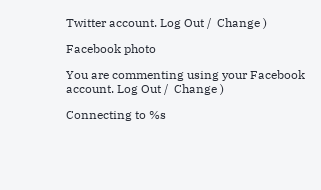Twitter account. Log Out /  Change )

Facebook photo

You are commenting using your Facebook account. Log Out /  Change )

Connecting to %s